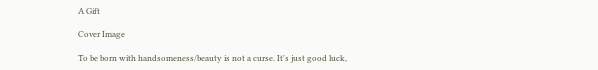A Gift

Cover Image

To be born with handsomeness/beauty is not a curse. It's just good luck,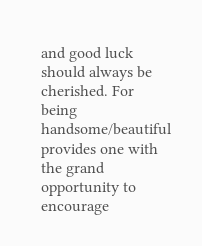and good luck should always be cherished. For being handsome/beautiful provides one with the grand opportunity to encourage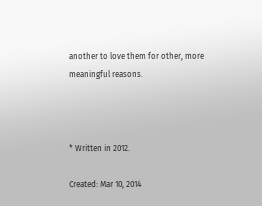another to love them for other, more meaningful reasons.



* Written in 2012.

Created: Mar 10, 2014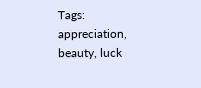Tags: appreciation, beauty, luck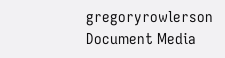gregoryrowlerson Document Media